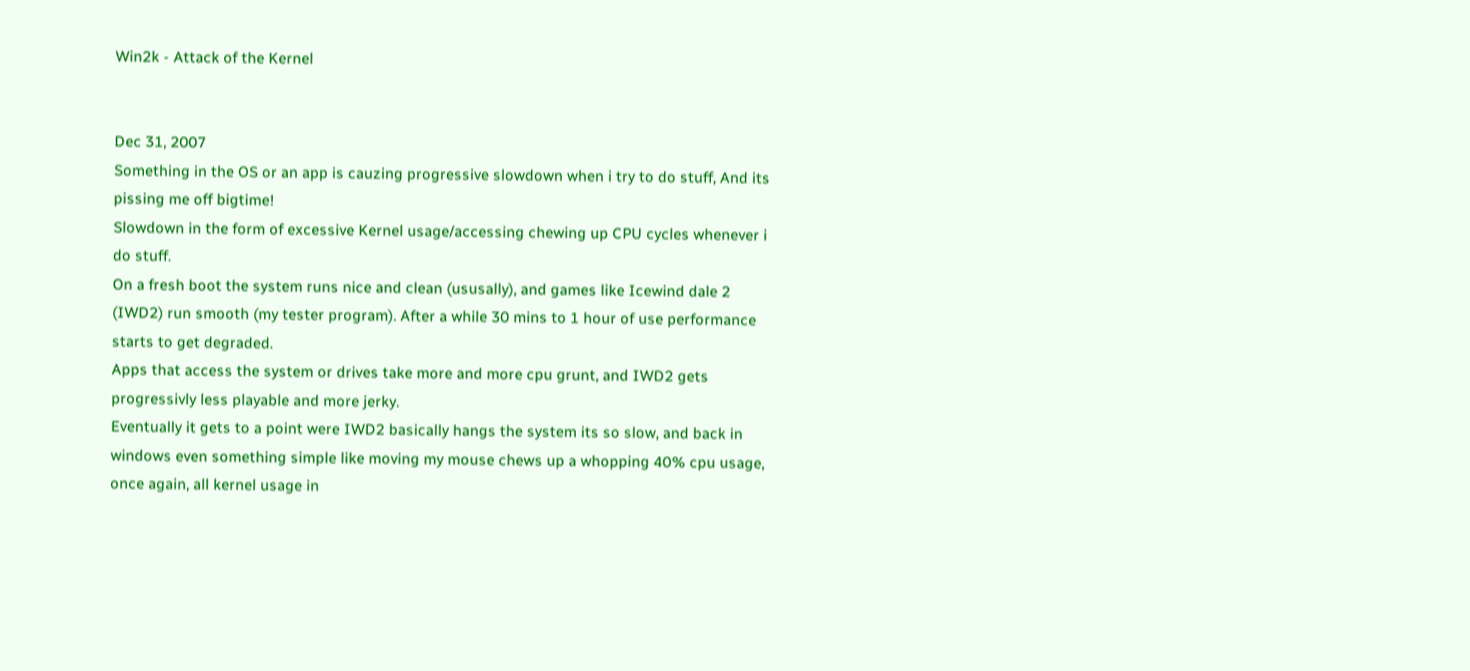Win2k - Attack of the Kernel


Dec 31, 2007
Something in the OS or an app is cauzing progressive slowdown when i try to do stuff, And its pissing me off bigtime!
Slowdown in the form of excessive Kernel usage/accessing chewing up CPU cycles whenever i do stuff.
On a fresh boot the system runs nice and clean (ususally), and games like Icewind dale 2 (IWD2) run smooth (my tester program). After a while 30 mins to 1 hour of use performance starts to get degraded.
Apps that access the system or drives take more and more cpu grunt, and IWD2 gets progressivly less playable and more jerky.
Eventually it gets to a point were IWD2 basically hangs the system its so slow, and back in windows even something simple like moving my mouse chews up a whopping 40% cpu usage, once again, all kernel usage in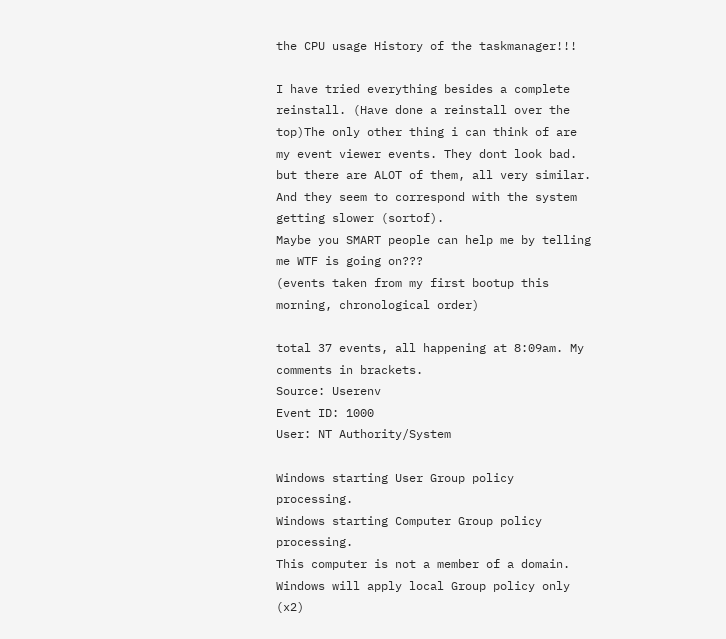the CPU usage History of the taskmanager!!!

I have tried everything besides a complete reinstall. (Have done a reinstall over the top)The only other thing i can think of are my event viewer events. They dont look bad. but there are ALOT of them, all very similar. And they seem to correspond with the system getting slower (sortof).
Maybe you SMART people can help me by telling me WTF is going on???
(events taken from my first bootup this morning, chronological order)

total 37 events, all happening at 8:09am. My comments in brackets.
Source: Userenv
Event ID: 1000
User: NT Authority/System

Windows starting User Group policy processing.
Windows starting Computer Group policy processing.
This computer is not a member of a domain. Windows will apply local Group policy only (x2)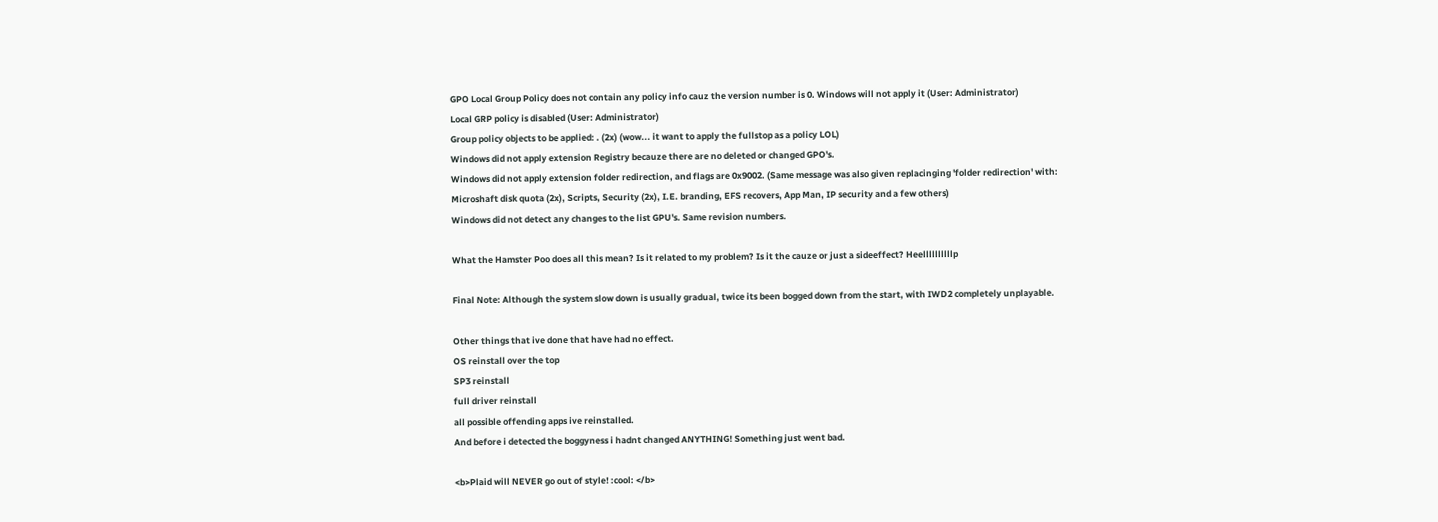GPO Local Group Policy does not contain any policy info cauz the version number is 0. Windows will not apply it (User: Administrator)
Local GRP policy is disabled (User: Administrator)
Group policy objects to be applied: . (2x) (wow... it want to apply the fullstop as a policy LOL)
Windows did not apply extension Registry becauze there are no deleted or changed GPO's.
Windows did not apply extension folder redirection, and flags are 0x9002. (Same message was also given replacinging 'folder redirection' with: Microshaft disk quota (2x), Scripts, Security (2x), I.E. branding, EFS recovers, App Man, IP security and a few others)
Windows did not detect any changes to the list GPU's. Same revision numbers.

What the Hamster Poo does all this mean? Is it related to my problem? Is it the cauze or just a sideeffect? Heellllllllllp

Final Note: Although the system slow down is usually gradual, twice its been bogged down from the start, with IWD2 completely unplayable.

Other things that ive done that have had no effect.
OS reinstall over the top
SP3 reinstall
full driver reinstall
all possible offending apps ive reinstalled.
And before i detected the boggyness i hadnt changed ANYTHING! Something just went bad.

<b>Plaid will NEVER go out of style! :cool: </b>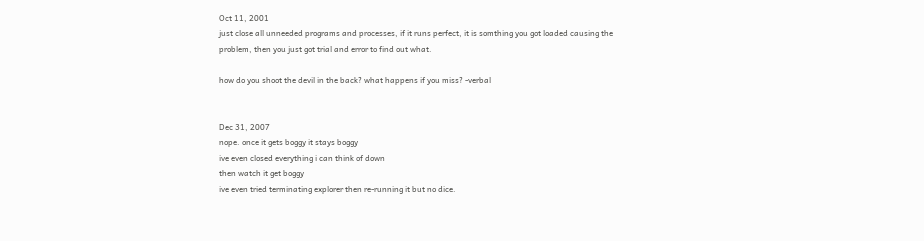Oct 11, 2001
just close all unneeded programs and processes, if it runs perfect, it is somthing you got loaded causing the problem, then you just got trial and error to find out what.

how do you shoot the devil in the back? what happens if you miss? -verbal


Dec 31, 2007
nope. once it gets boggy it stays boggy
ive even closed everything i can think of down
then watch it get boggy
ive even tried terminating explorer then re-running it but no dice.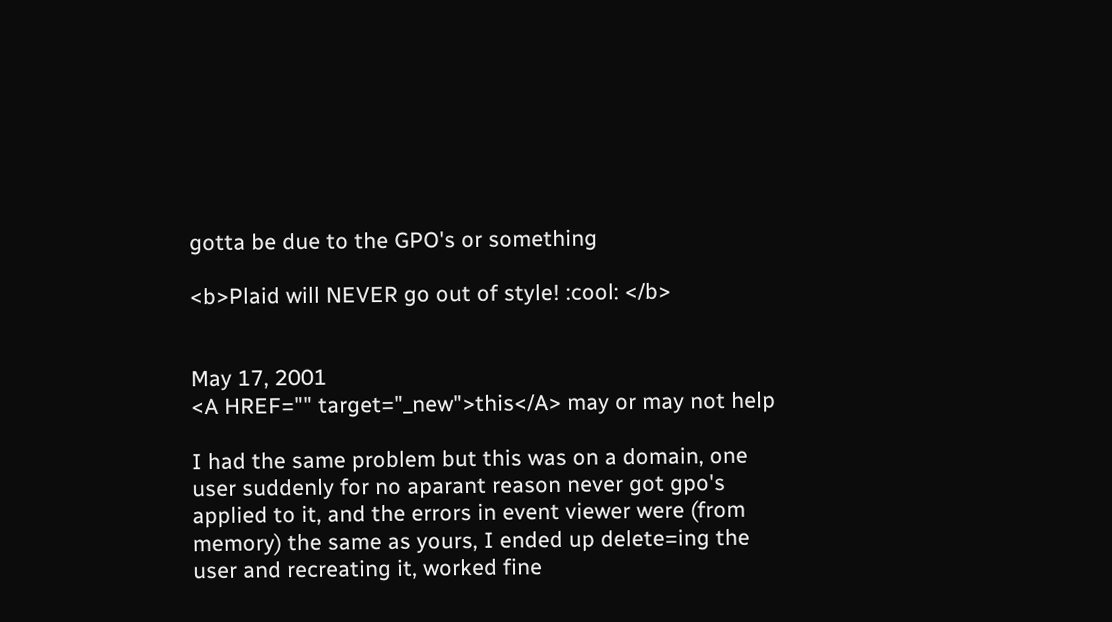gotta be due to the GPO's or something

<b>Plaid will NEVER go out of style! :cool: </b>


May 17, 2001
<A HREF="" target="_new">this</A> may or may not help

I had the same problem but this was on a domain, one user suddenly for no aparant reason never got gpo's applied to it, and the errors in event viewer were (from memory) the same as yours, I ended up delete=ing the user and recreating it, worked fine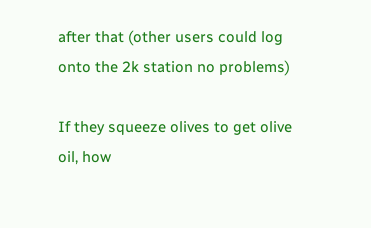after that (other users could log onto the 2k station no problems)

If they squeeze olives to get olive oil, how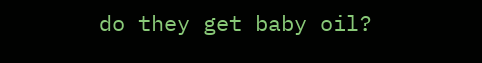do they get baby oil?